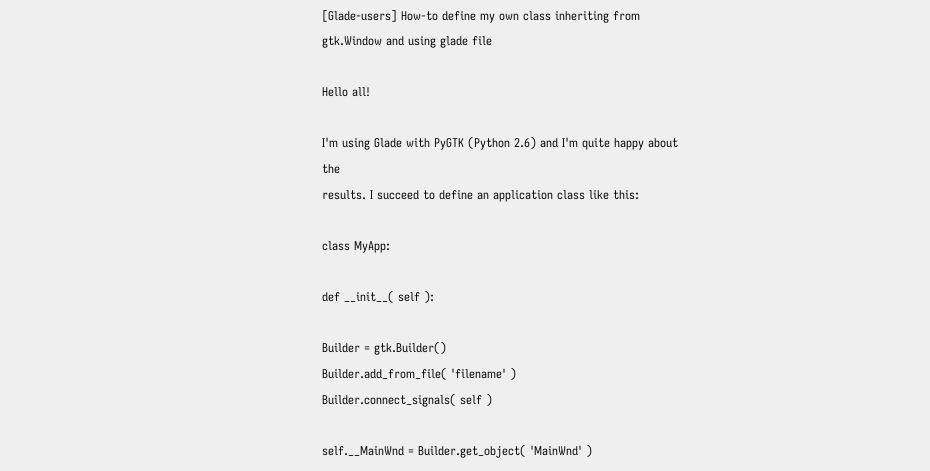[Glade-users] How-to define my own class inheriting from gtk.Window and using glade file

Hello all!

I'm using Glade with PyGTK (Python 2.6) and I'm quite happy about the
results. I succeed to define an application class like this:

class MyApp:

def __init__( self ):

Builder = gtk.Builder()
Builder.add_from_file( 'filename' )
Builder.connect_signals( self )

self.__MainWnd = Builder.get_object( 'MainWnd' )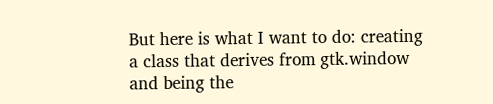But here is what I want to do: creating a class that derives from gtk.window
and being the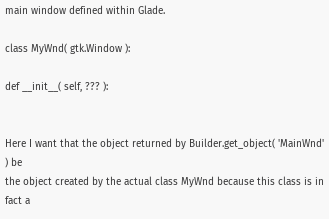main window defined within Glade.

class MyWnd( gtk.Window ):

def __init__( self, ??? ):


Here I want that the object returned by Builder.get_object( 'MainWnd' ) be
the object created by the actual class MyWnd because this class is in fact a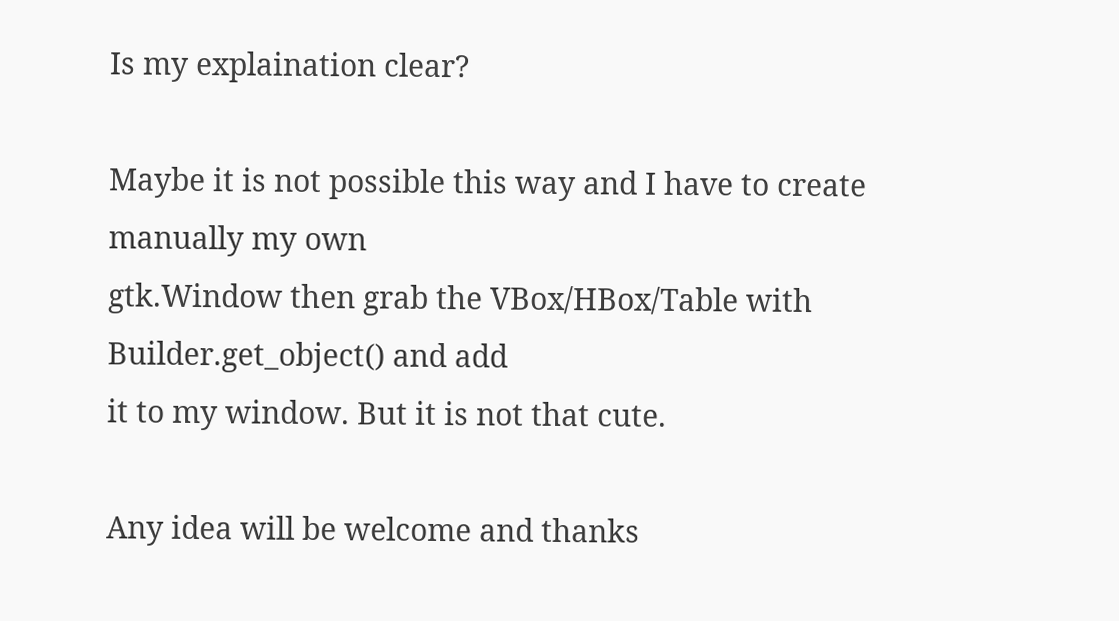Is my explaination clear?

Maybe it is not possible this way and I have to create manually my own
gtk.Window then grab the VBox/HBox/Table with Builder.get_object() and add
it to my window. But it is not that cute.

Any idea will be welcome and thanks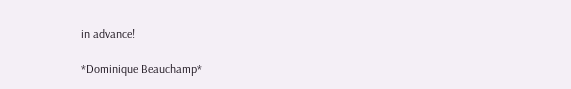in advance!

*Dominique Beauchamp*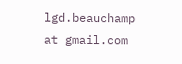lgd.beauchamp at gmail.com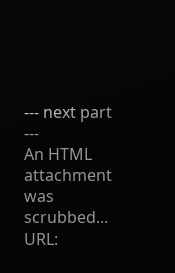--- next part ---
An HTML attachment was scrubbed...
URL: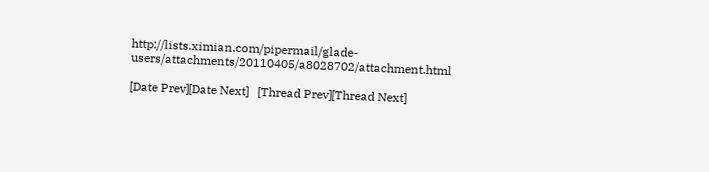http://lists.ximian.com/pipermail/glade-users/attachments/20110405/a8028702/attachment.html

[Date Prev][Date Next]   [Thread Prev][Thread Next]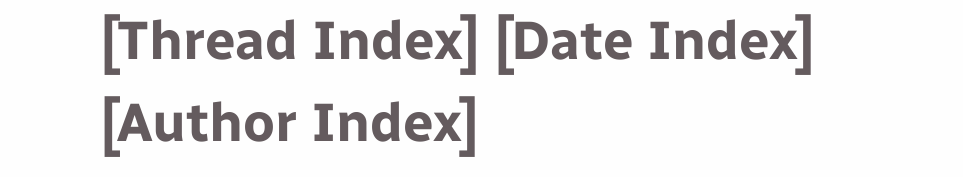[Thread Index] [Date Index] [Author Index]